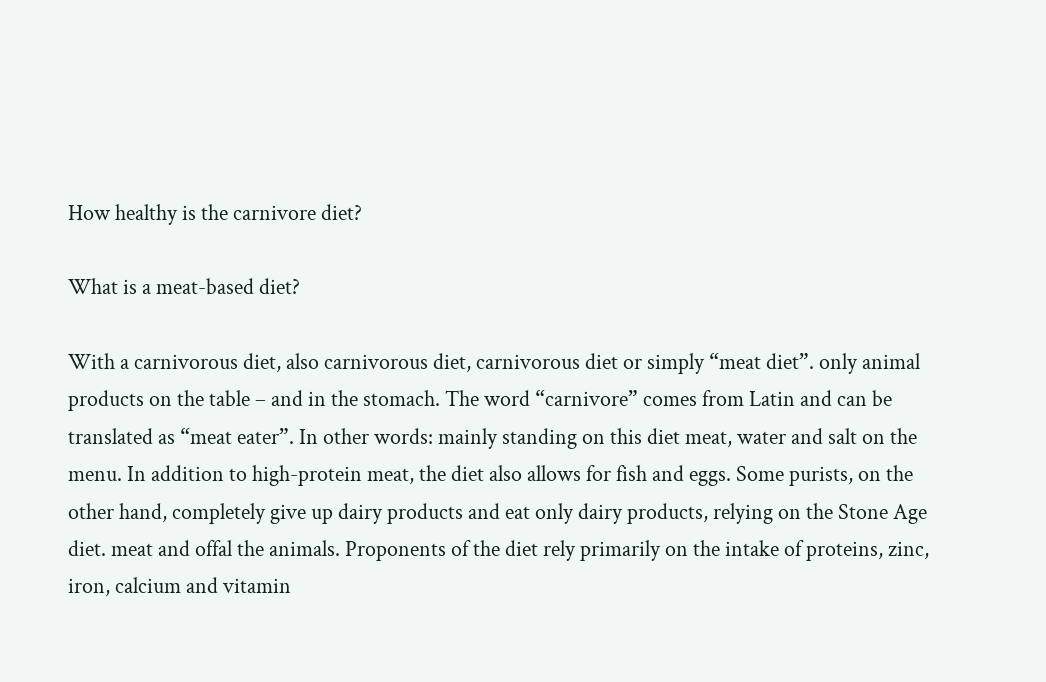How healthy is the carnivore diet?

What is a meat-based diet?

With a carnivorous diet, also carnivorous diet, carnivorous diet or simply “meat diet”. only animal products on the table – and in the stomach. The word “carnivore” comes from Latin and can be translated as “meat eater”. In other words: mainly standing on this diet meat, water and salt on the menu. In addition to high-protein meat, the diet also allows for fish and eggs. Some purists, on the other hand, completely give up dairy products and eat only dairy products, relying on the Stone Age diet. meat and offal the animals. Proponents of the diet rely primarily on the intake of proteins, zinc, iron, calcium and vitamin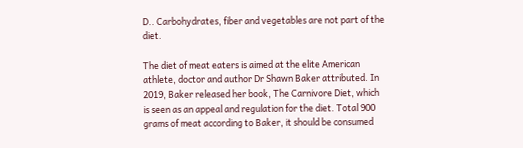D.. Carbohydrates, fiber and vegetables are not part of the diet.

The diet of meat eaters is aimed at the elite American athlete, doctor and author Dr Shawn Baker attributed. In 2019, Baker released her book, The Carnivore Diet, which is seen as an appeal and regulation for the diet. Total 900 grams of meat according to Baker, it should be consumed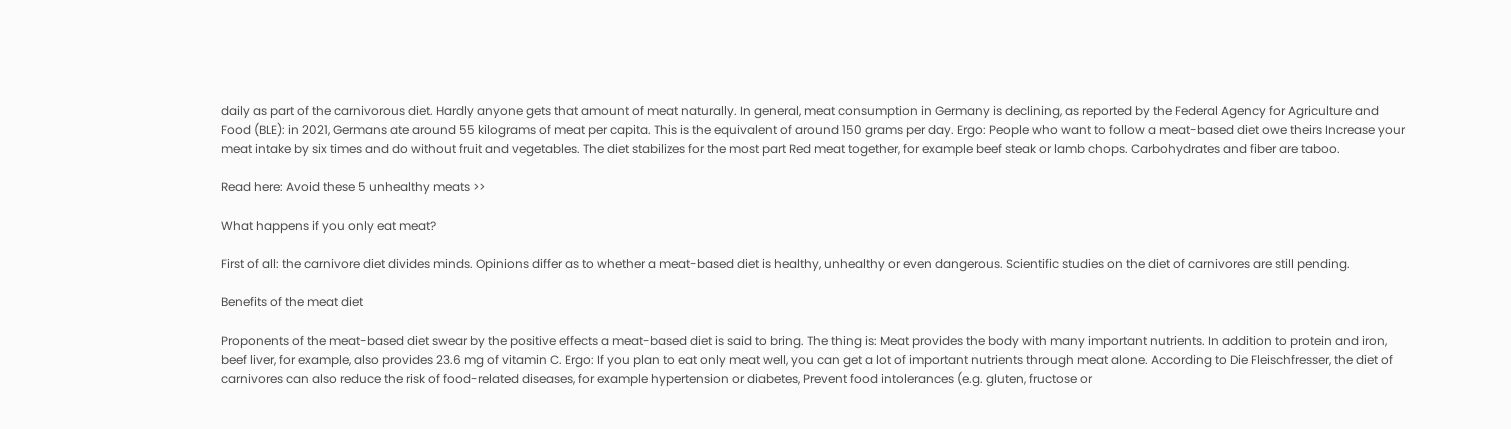daily as part of the carnivorous diet. Hardly anyone gets that amount of meat naturally. In general, meat consumption in Germany is declining, as reported by the Federal Agency for Agriculture and Food (BLE): in 2021, Germans ate around 55 kilograms of meat per capita. This is the equivalent of around 150 grams per day. Ergo: People who want to follow a meat-based diet owe theirs Increase your meat intake by six times and do without fruit and vegetables. The diet stabilizes for the most part Red meat together, for example beef steak or lamb chops. Carbohydrates and fiber are taboo.

Read here: Avoid these 5 unhealthy meats >>

What happens if you only eat meat?

First of all: the carnivore diet divides minds. Opinions differ as to whether a meat-based diet is healthy, unhealthy or even dangerous. Scientific studies on the diet of carnivores are still pending.

Benefits of the meat diet

Proponents of the meat-based diet swear by the positive effects a meat-based diet is said to bring. The thing is: Meat provides the body with many important nutrients. In addition to protein and iron, beef liver, for example, also provides 23.6 mg of vitamin C. Ergo: If you plan to eat only meat well, you can get a lot of important nutrients through meat alone. According to Die Fleischfresser, the diet of carnivores can also reduce the risk of food-related diseases, for example hypertension or diabetes, Prevent food intolerances (e.g. gluten, fructose or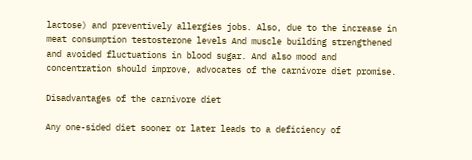lactose) and preventively allergies jobs. Also, due to the increase in meat consumption testosterone levels And muscle building strengthened and avoided fluctuations in blood sugar. And also mood and concentration should improve, advocates of the carnivore diet promise.

Disadvantages of the carnivore diet

Any one-sided diet sooner or later leads to a deficiency of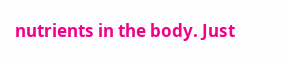nutrients in the body. Just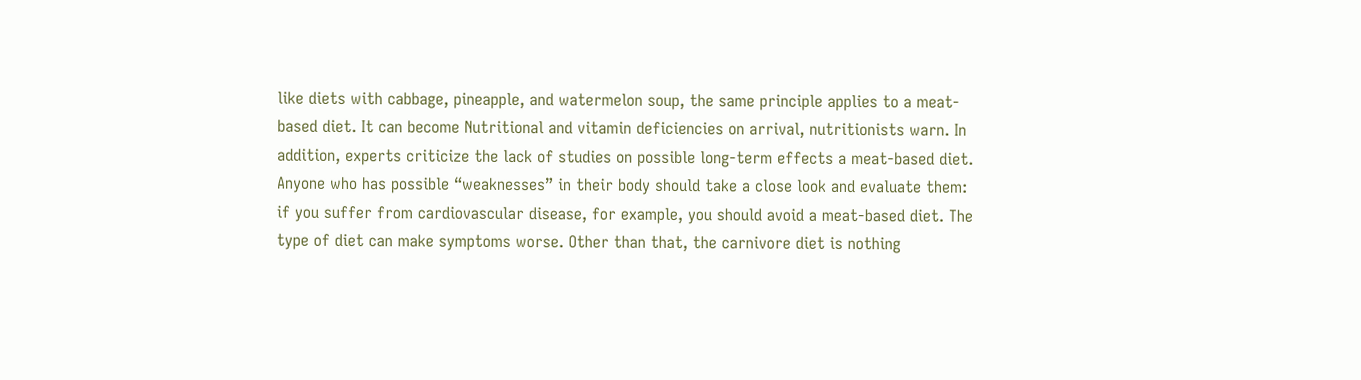like diets with cabbage, pineapple, and watermelon soup, the same principle applies to a meat-based diet. It can become Nutritional and vitamin deficiencies on arrival, nutritionists warn. In addition, experts criticize the lack of studies on possible long-term effects a meat-based diet. Anyone who has possible “weaknesses” in their body should take a close look and evaluate them: if you suffer from cardiovascular disease, for example, you should avoid a meat-based diet. The type of diet can make symptoms worse. Other than that, the carnivore diet is nothing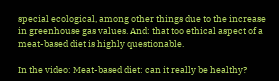special ecological, among other things due to the increase in greenhouse gas values. And: that too ethical aspect of a meat-based diet is highly questionable.

In the video: Meat-based diet: can it really be healthy?